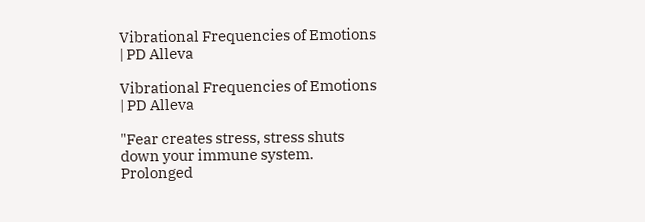Vibrational Frequencies of Emotions | PD Alleva

Vibrational Frequencies of Emotions | PD Alleva

"Fear creates stress, stress shuts down your immune system. Prolonged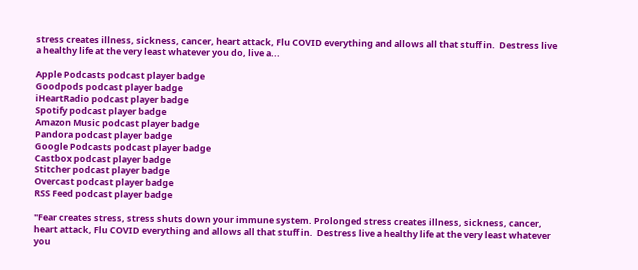stress creates illness, sickness, cancer, heart attack, Flu COVID everything and allows all that stuff in.  Destress live a healthy life at the very least whatever you do, live a...

Apple Podcasts podcast player badge
Goodpods podcast player badge
iHeartRadio podcast player badge
Spotify podcast player badge
Amazon Music podcast player badge
Pandora podcast player badge
Google Podcasts podcast player badge
Castbox podcast player badge
Stitcher podcast player badge
Overcast podcast player badge
RSS Feed podcast player badge

"Fear creates stress, stress shuts down your immune system. Prolonged stress creates illness, sickness, cancer, heart attack, Flu COVID everything and allows all that stuff in.  Destress live a healthy life at the very least whatever you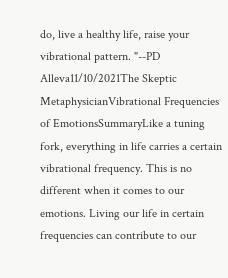do, live a healthy life, raise your vibrational pattern. "--PD Alleva11/10/2021The Skeptic MetaphysicianVibrational Frequencies of EmotionsSummaryLike a tuning fork, everything in life carries a certain vibrational frequency. This is no different when it comes to our emotions. Living our life in certain frequencies can contribute to our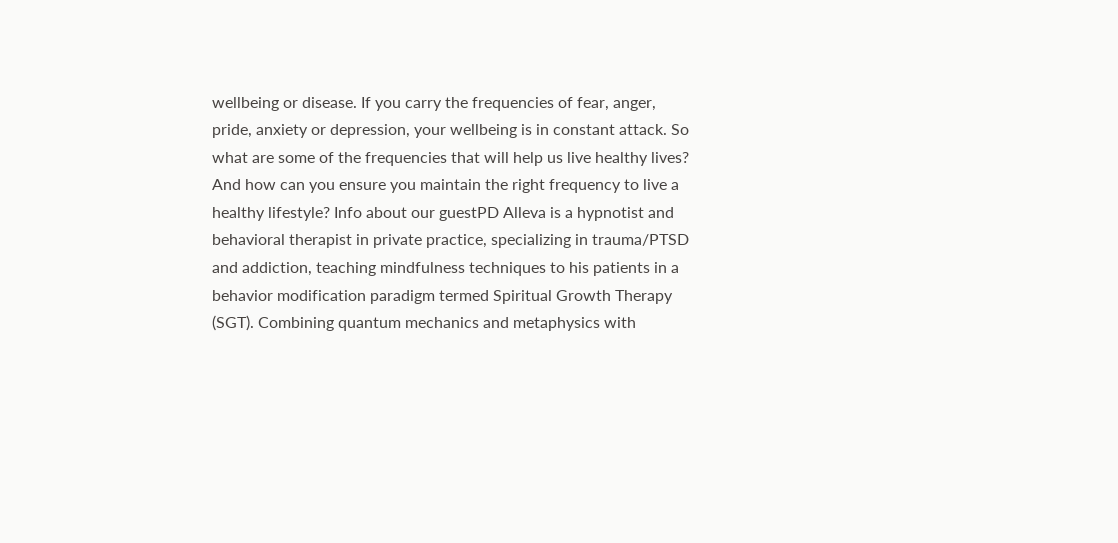wellbeing or disease. If you carry the frequencies of fear, anger, pride, anxiety or depression, your wellbeing is in constant attack. So what are some of the frequencies that will help us live healthy lives? And how can you ensure you maintain the right frequency to live a healthy lifestyle? Info about our guestPD Alleva is a hypnotist and behavioral therapist in private practice, specializing in trauma/PTSD and addiction, teaching mindfulness techniques to his patients in a behavior modification paradigm termed Spiritual Growth Therapy (SGT). Combining quantum mechanics and metaphysics with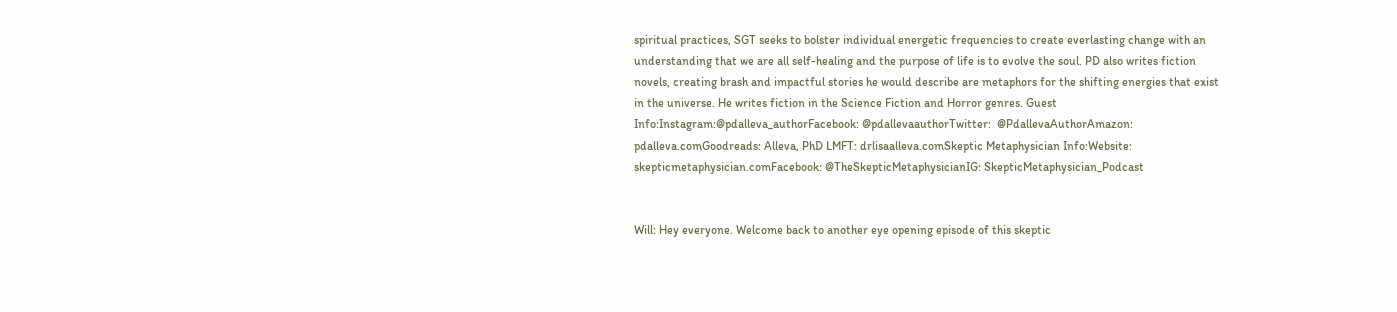spiritual practices, SGT seeks to bolster individual energetic frequencies to create everlasting change with an understanding that we are all self-healing and the purpose of life is to evolve the soul. PD also writes fiction novels, creating brash and impactful stories he would describe are metaphors for the shifting energies that exist in the universe. He writes fiction in the Science Fiction and Horror genres. Guest Info:Instagram:@pdalleva_authorFacebook: @pdallevaauthorTwitter:  @PdallevaAuthorAmazon:  pdalleva.comGoodreads: Alleva, PhD LMFT: drlisaalleva.comSkeptic Metaphysician Info:Website: skepticmetaphysician.comFacebook: @TheSkepticMetaphysicianIG: SkepticMetaphysician_Podcast


Will: Hey everyone. Welcome back to another eye opening episode of this skeptic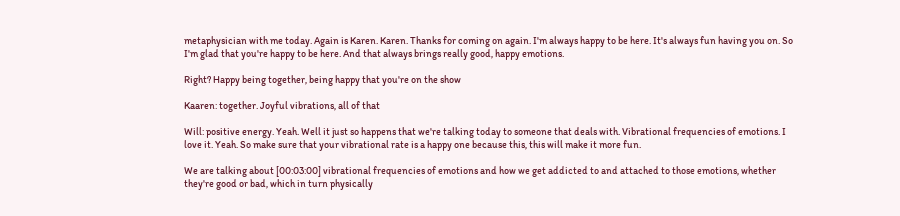metaphysician with me today. Again is Karen. Karen. Thanks for coming on again. I'm always happy to be here. It's always fun having you on. So I'm glad that you're happy to be here. And that always brings really good, happy emotions.

Right? Happy being together, being happy that you're on the show

Kaaren: together. Joyful vibrations, all of that

Will: positive energy. Yeah. Well it just so happens that we're talking today to someone that deals with. Vibrational frequencies of emotions. I love it. Yeah. So make sure that your vibrational rate is a happy one because this, this will make it more fun.

We are talking about [00:03:00] vibrational frequencies of emotions and how we get addicted to and attached to those emotions, whether they're good or bad, which in turn physically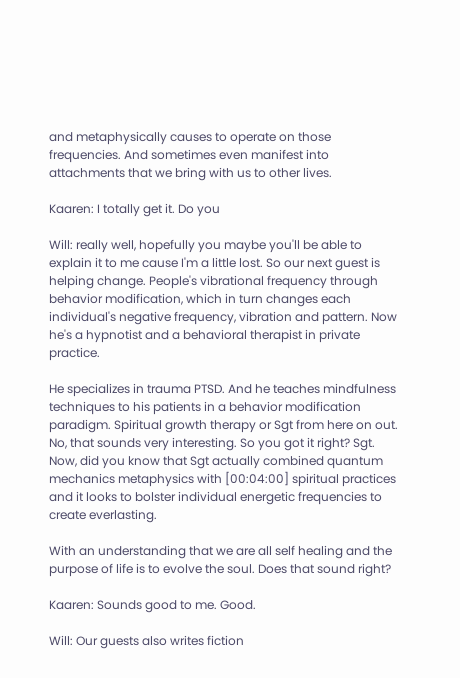and metaphysically causes to operate on those frequencies. And sometimes even manifest into attachments that we bring with us to other lives.

Kaaren: I totally get it. Do you

Will: really well, hopefully you maybe you'll be able to explain it to me cause I'm a little lost. So our next guest is helping change. People's vibrational frequency through behavior modification, which in turn changes each individual's negative frequency, vibration and pattern. Now he's a hypnotist and a behavioral therapist in private practice.

He specializes in trauma PTSD. And he teaches mindfulness techniques to his patients in a behavior modification paradigm. Spiritual growth therapy or Sgt from here on out. No, that sounds very interesting. So you got it right? Sgt. Now, did you know that Sgt actually combined quantum mechanics metaphysics with [00:04:00] spiritual practices and it looks to bolster individual energetic frequencies to create everlasting.

With an understanding that we are all self healing and the purpose of life is to evolve the soul. Does that sound right?

Kaaren: Sounds good to me. Good.

Will: Our guests also writes fiction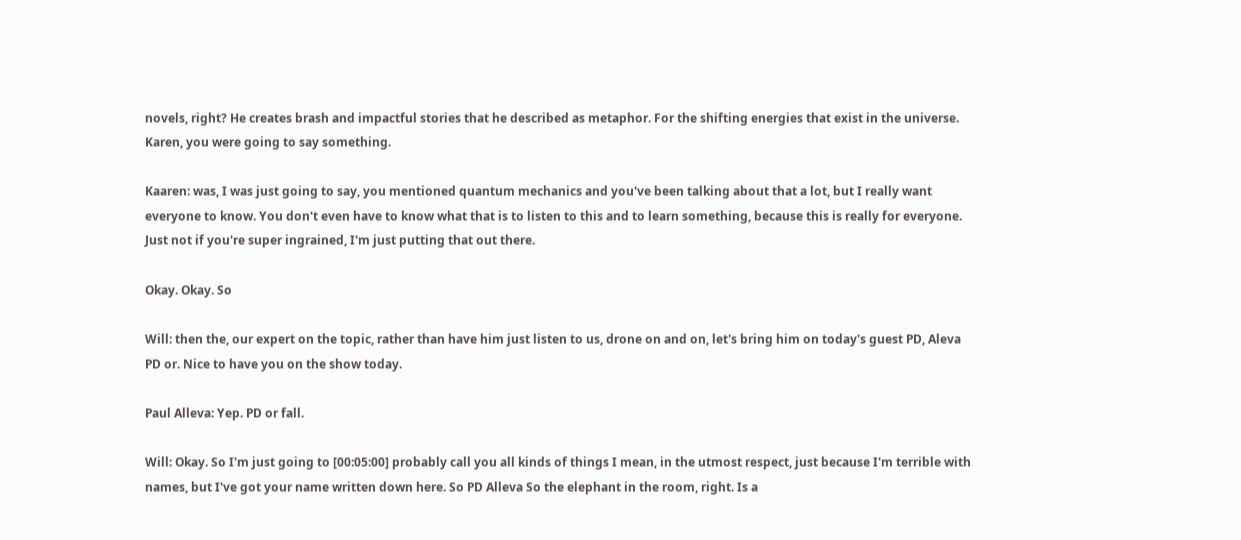novels, right? He creates brash and impactful stories that he described as metaphor. For the shifting energies that exist in the universe. Karen, you were going to say something.

Kaaren: was, I was just going to say, you mentioned quantum mechanics and you've been talking about that a lot, but I really want everyone to know. You don't even have to know what that is to listen to this and to learn something, because this is really for everyone. Just not if you're super ingrained, I'm just putting that out there.

Okay. Okay. So

Will: then the, our expert on the topic, rather than have him just listen to us, drone on and on, let's bring him on today's guest PD, Aleva PD or. Nice to have you on the show today.

Paul Alleva: Yep. PD or fall.

Will: Okay. So I'm just going to [00:05:00] probably call you all kinds of things I mean, in the utmost respect, just because I'm terrible with names, but I've got your name written down here. So PD Alleva So the elephant in the room, right. Is a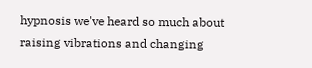hypnosis we've heard so much about raising vibrations and changing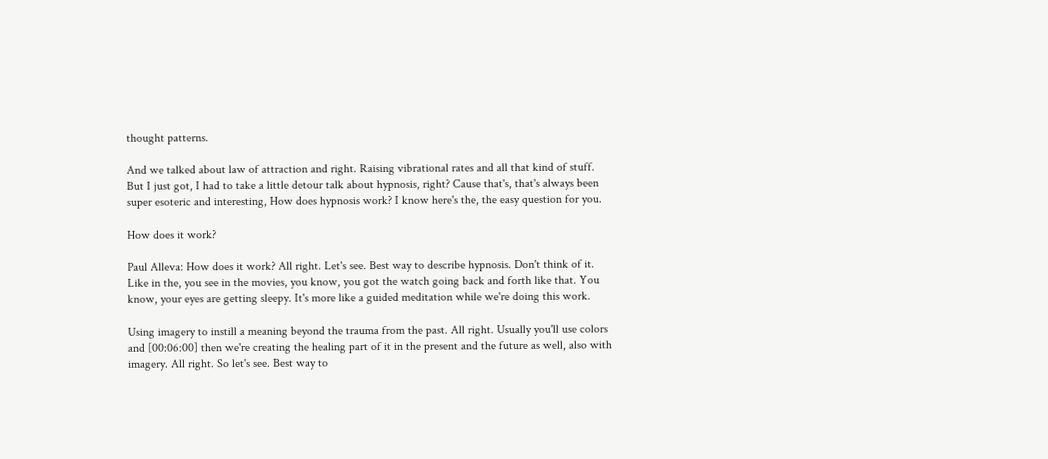thought patterns.

And we talked about law of attraction and right. Raising vibrational rates and all that kind of stuff. But I just got, I had to take a little detour talk about hypnosis, right? Cause that's, that's always been super esoteric and interesting, How does hypnosis work? I know here's the, the easy question for you.

How does it work?

Paul Alleva: How does it work? All right. Let's see. Best way to describe hypnosis. Don't think of it. Like in the, you see in the movies, you know, you got the watch going back and forth like that. You know, your eyes are getting sleepy. It's more like a guided meditation while we're doing this work.

Using imagery to instill a meaning beyond the trauma from the past. All right. Usually you'll use colors and [00:06:00] then we're creating the healing part of it in the present and the future as well, also with imagery. All right. So let's see. Best way to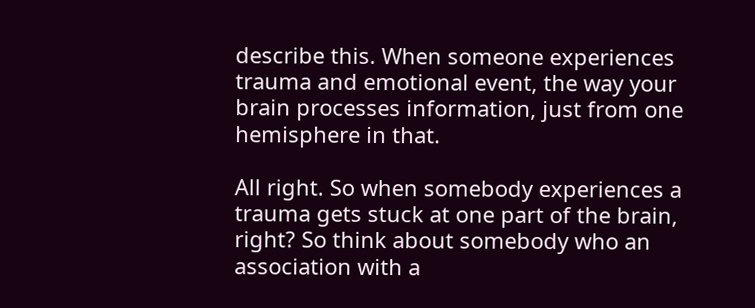describe this. When someone experiences trauma and emotional event, the way your brain processes information, just from one hemisphere in that.

All right. So when somebody experiences a trauma gets stuck at one part of the brain, right? So think about somebody who an association with a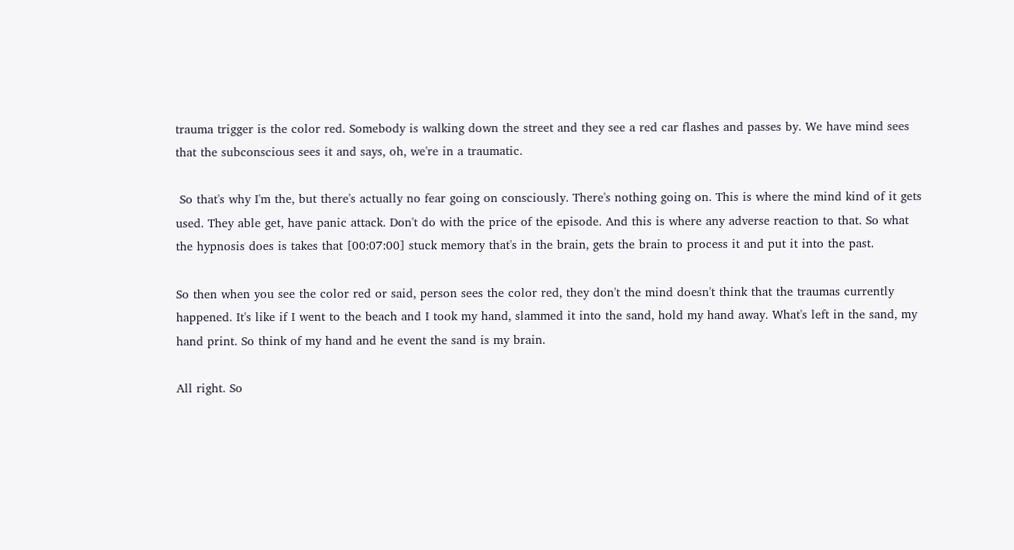trauma trigger is the color red. Somebody is walking down the street and they see a red car flashes and passes by. We have mind sees that the subconscious sees it and says, oh, we're in a traumatic.

 So that's why I'm the, but there's actually no fear going on consciously. There's nothing going on. This is where the mind kind of it gets used. They able get, have panic attack. Don't do with the price of the episode. And this is where any adverse reaction to that. So what the hypnosis does is takes that [00:07:00] stuck memory that's in the brain, gets the brain to process it and put it into the past.

So then when you see the color red or said, person sees the color red, they don't the mind doesn't think that the traumas currently happened. It's like if I went to the beach and I took my hand, slammed it into the sand, hold my hand away. What's left in the sand, my hand print. So think of my hand and he event the sand is my brain.

All right. So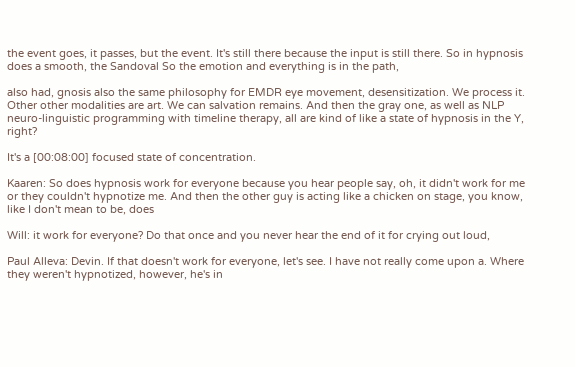the event goes, it passes, but the event. It's still there because the input is still there. So in hypnosis does a smooth, the Sandoval So the emotion and everything is in the path,

also had, gnosis also the same philosophy for EMDR eye movement, desensitization. We process it. Other other modalities are art. We can salvation remains. And then the gray one, as well as NLP neuro-linguistic programming with timeline therapy, all are kind of like a state of hypnosis in the Y, right?

It's a [00:08:00] focused state of concentration.

Kaaren: So does hypnosis work for everyone because you hear people say, oh, it didn't work for me or they couldn't hypnotize me. And then the other guy is acting like a chicken on stage, you know, like I don't mean to be, does

Will: it work for everyone? Do that once and you never hear the end of it for crying out loud,

Paul Alleva: Devin. If that doesn't work for everyone, let's see. I have not really come upon a. Where they weren't hypnotized, however, he's in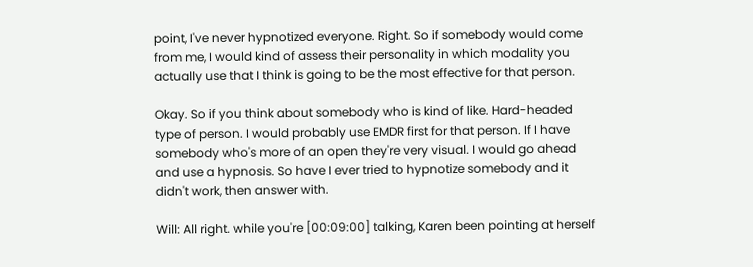point, I've never hypnotized everyone. Right. So if somebody would come from me, I would kind of assess their personality in which modality you actually use that I think is going to be the most effective for that person.

Okay. So if you think about somebody who is kind of like. Hard-headed type of person. I would probably use EMDR first for that person. If I have somebody who's more of an open they're very visual. I would go ahead and use a hypnosis. So have I ever tried to hypnotize somebody and it didn't work, then answer with.

Will: All right. while you're [00:09:00] talking, Karen been pointing at herself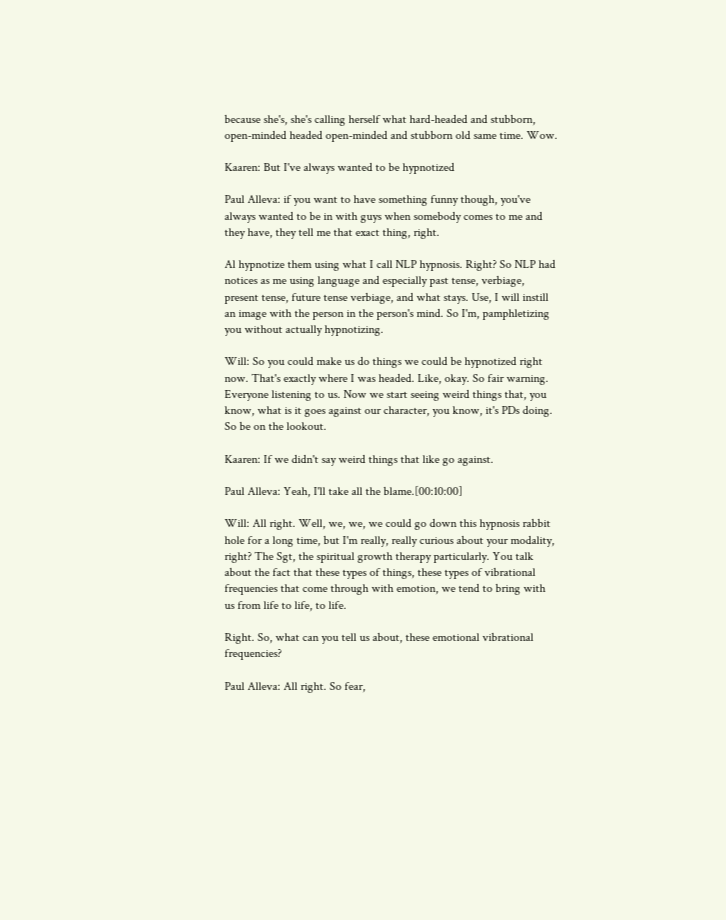because she's, she's calling herself what hard-headed and stubborn, open-minded headed open-minded and stubborn old same time. Wow.

Kaaren: But I've always wanted to be hypnotized

Paul Alleva: if you want to have something funny though, you've always wanted to be in with guys when somebody comes to me and they have, they tell me that exact thing, right.

Al hypnotize them using what I call NLP hypnosis. Right? So NLP had notices as me using language and especially past tense, verbiage, present tense, future tense verbiage, and what stays. Use, I will instill an image with the person in the person's mind. So I'm, pamphletizing you without actually hypnotizing.

Will: So you could make us do things we could be hypnotized right now. That's exactly where I was headed. Like, okay. So fair warning. Everyone listening to us. Now we start seeing weird things that, you know, what is it goes against our character, you know, it's PDs doing. So be on the lookout.

Kaaren: If we didn't say weird things that like go against.

Paul Alleva: Yeah, I'll take all the blame.[00:10:00]

Will: All right. Well, we, we, we could go down this hypnosis rabbit hole for a long time, but I'm really, really curious about your modality, right? The Sgt, the spiritual growth therapy particularly. You talk about the fact that these types of things, these types of vibrational frequencies that come through with emotion, we tend to bring with us from life to life, to life.

Right. So, what can you tell us about, these emotional vibrational frequencies?

Paul Alleva: All right. So fear,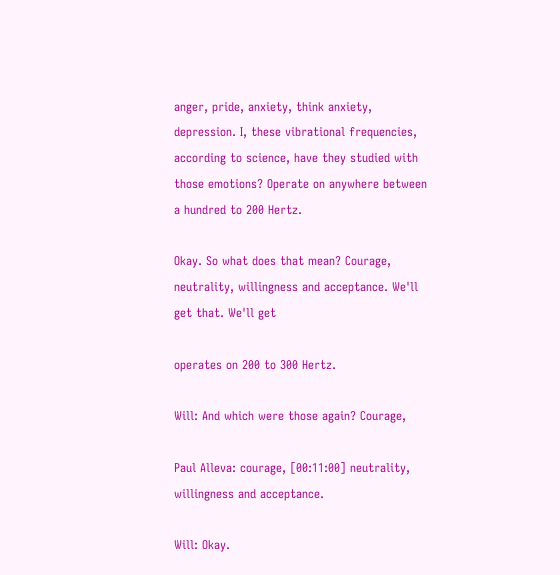anger, pride, anxiety, think anxiety, depression. I, these vibrational frequencies, according to science, have they studied with those emotions? Operate on anywhere between a hundred to 200 Hertz.

Okay. So what does that mean? Courage, neutrality, willingness and acceptance. We'll get that. We'll get

operates on 200 to 300 Hertz.

Will: And which were those again? Courage,

Paul Alleva: courage, [00:11:00] neutrality, willingness and acceptance.

Will: Okay.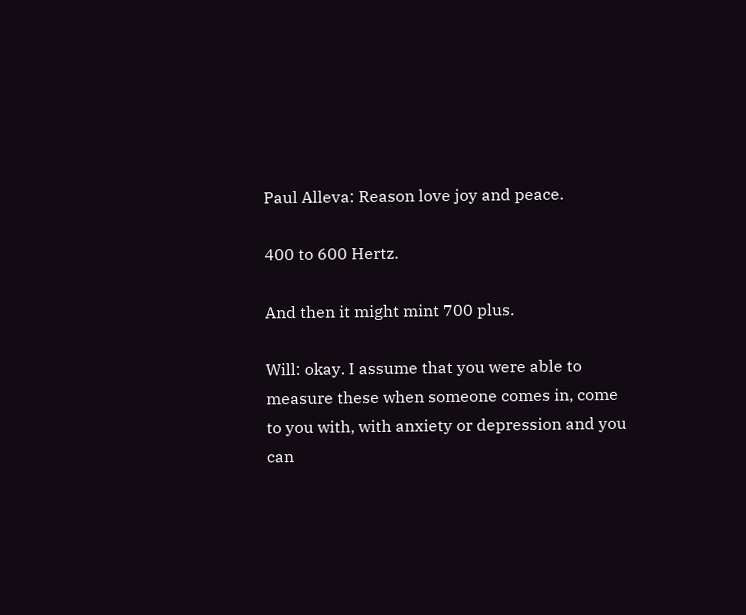Paul Alleva: Reason love joy and peace.

400 to 600 Hertz.

And then it might mint 700 plus.

Will: okay. I assume that you were able to measure these when someone comes in, come to you with, with anxiety or depression and you can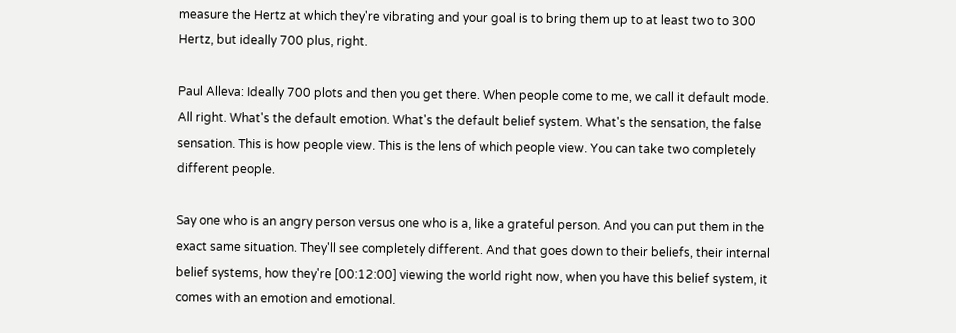measure the Hertz at which they're vibrating and your goal is to bring them up to at least two to 300 Hertz, but ideally 700 plus, right.

Paul Alleva: Ideally 700 plots and then you get there. When people come to me, we call it default mode. All right. What's the default emotion. What's the default belief system. What's the sensation, the false sensation. This is how people view. This is the lens of which people view. You can take two completely different people.

Say one who is an angry person versus one who is a, like a grateful person. And you can put them in the exact same situation. They'll see completely different. And that goes down to their beliefs, their internal belief systems, how they're [00:12:00] viewing the world right now, when you have this belief system, it comes with an emotion and emotional.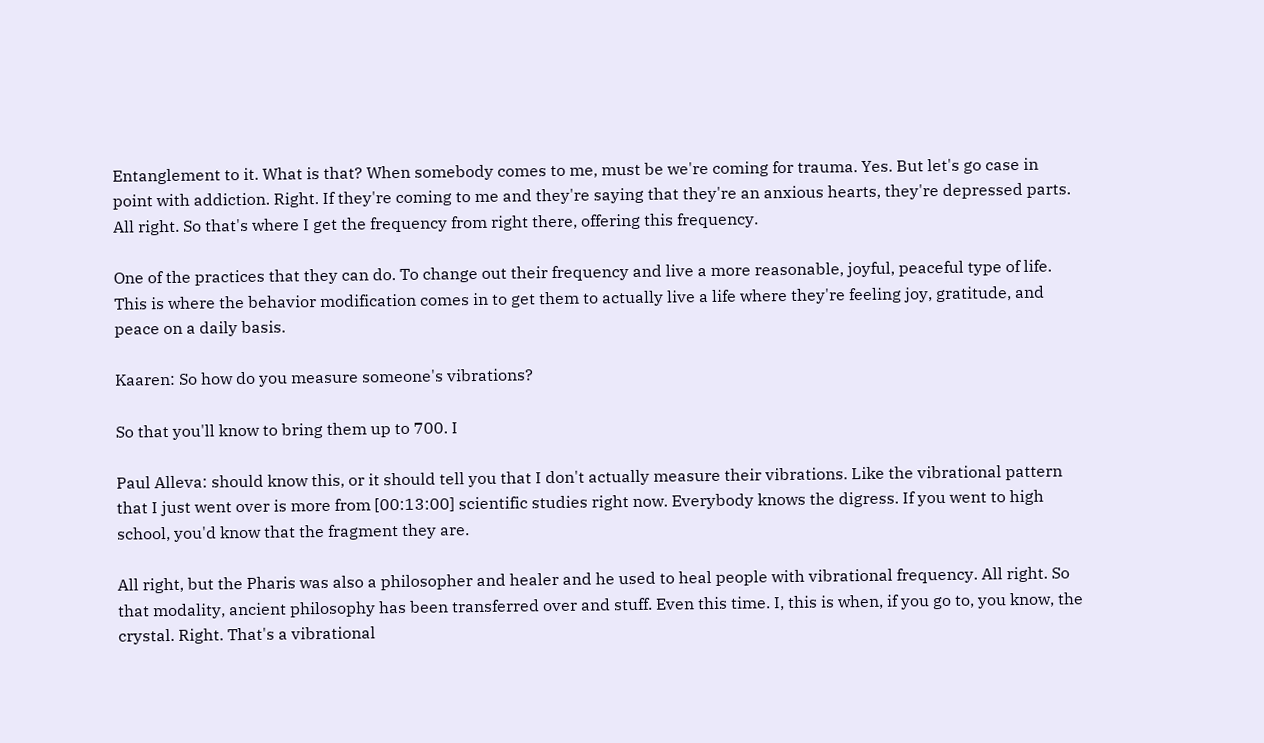Entanglement to it. What is that? When somebody comes to me, must be we're coming for trauma. Yes. But let's go case in point with addiction. Right. If they're coming to me and they're saying that they're an anxious hearts, they're depressed parts. All right. So that's where I get the frequency from right there, offering this frequency.

One of the practices that they can do. To change out their frequency and live a more reasonable, joyful, peaceful type of life. This is where the behavior modification comes in to get them to actually live a life where they're feeling joy, gratitude, and peace on a daily basis.

Kaaren: So how do you measure someone's vibrations?

So that you'll know to bring them up to 700. I

Paul Alleva: should know this, or it should tell you that I don't actually measure their vibrations. Like the vibrational pattern that I just went over is more from [00:13:00] scientific studies right now. Everybody knows the digress. If you went to high school, you'd know that the fragment they are.

All right, but the Pharis was also a philosopher and healer and he used to heal people with vibrational frequency. All right. So that modality, ancient philosophy has been transferred over and stuff. Even this time. I, this is when, if you go to, you know, the crystal. Right. That's a vibrational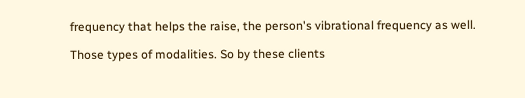frequency that helps the raise, the person's vibrational frequency as well.

Those types of modalities. So by these clients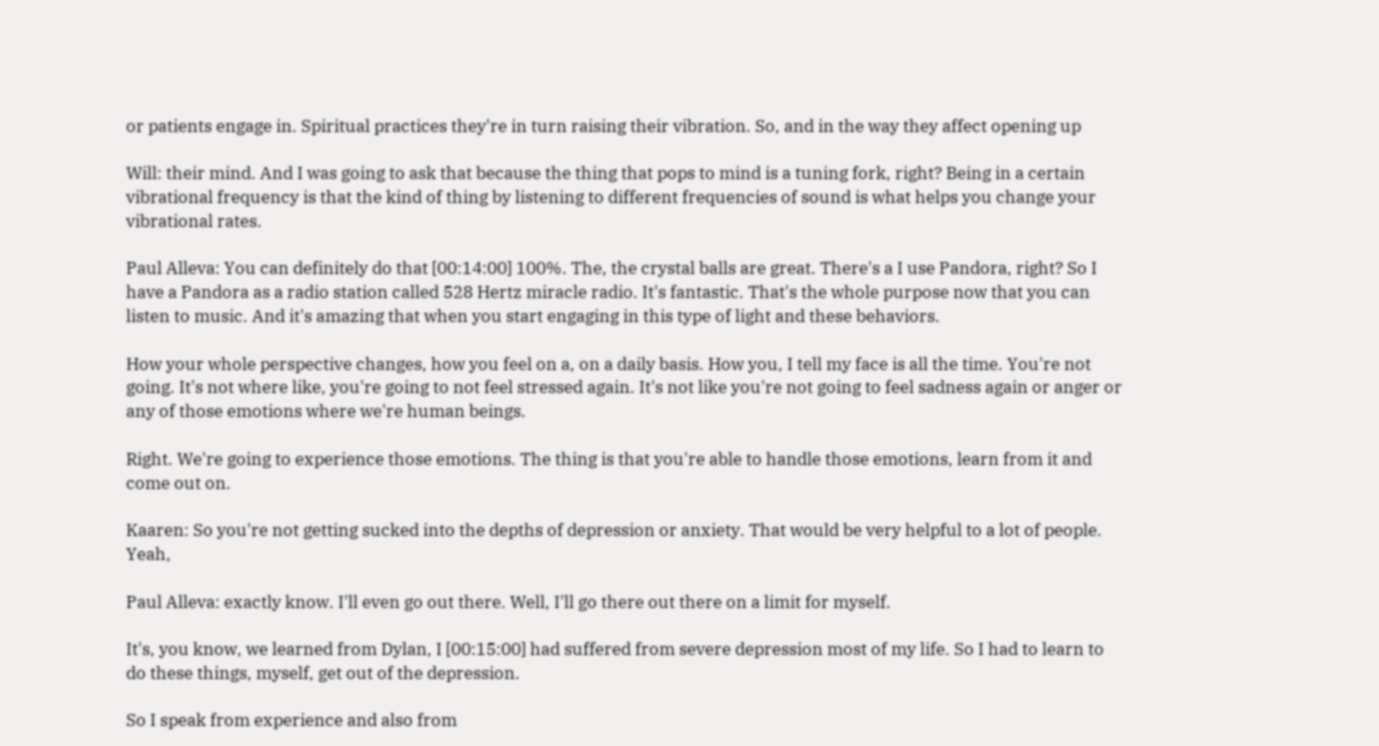or patients engage in. Spiritual practices they're in turn raising their vibration. So, and in the way they affect opening up

Will: their mind. And I was going to ask that because the thing that pops to mind is a tuning fork, right? Being in a certain vibrational frequency is that the kind of thing by listening to different frequencies of sound is what helps you change your vibrational rates.

Paul Alleva: You can definitely do that [00:14:00] 100%. The, the crystal balls are great. There's a I use Pandora, right? So I have a Pandora as a radio station called 528 Hertz miracle radio. It's fantastic. That's the whole purpose now that you can listen to music. And it's amazing that when you start engaging in this type of light and these behaviors.

How your whole perspective changes, how you feel on a, on a daily basis. How you, I tell my face is all the time. You're not going. It's not where like, you're going to not feel stressed again. It's not like you're not going to feel sadness again or anger or any of those emotions where we're human beings.

Right. We're going to experience those emotions. The thing is that you're able to handle those emotions, learn from it and come out on.

Kaaren: So you're not getting sucked into the depths of depression or anxiety. That would be very helpful to a lot of people. Yeah,

Paul Alleva: exactly know. I'll even go out there. Well, I'll go there out there on a limit for myself.

It's, you know, we learned from Dylan, I [00:15:00] had suffered from severe depression most of my life. So I had to learn to do these things, myself, get out of the depression.

So I speak from experience and also from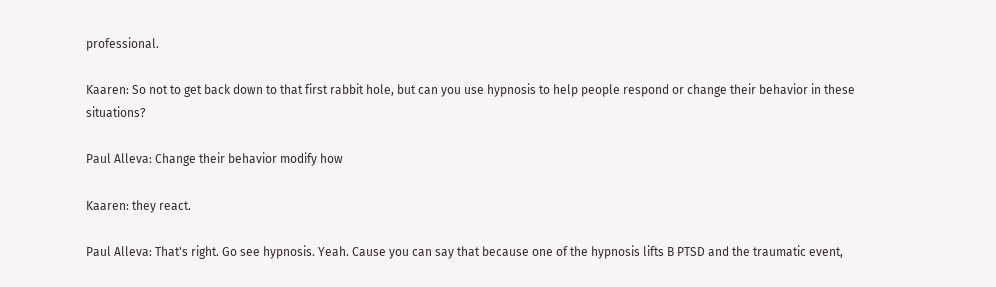professional.

Kaaren: So not to get back down to that first rabbit hole, but can you use hypnosis to help people respond or change their behavior in these situations?

Paul Alleva: Change their behavior modify how

Kaaren: they react.

Paul Alleva: That's right. Go see hypnosis. Yeah. Cause you can say that because one of the hypnosis lifts B PTSD and the traumatic event,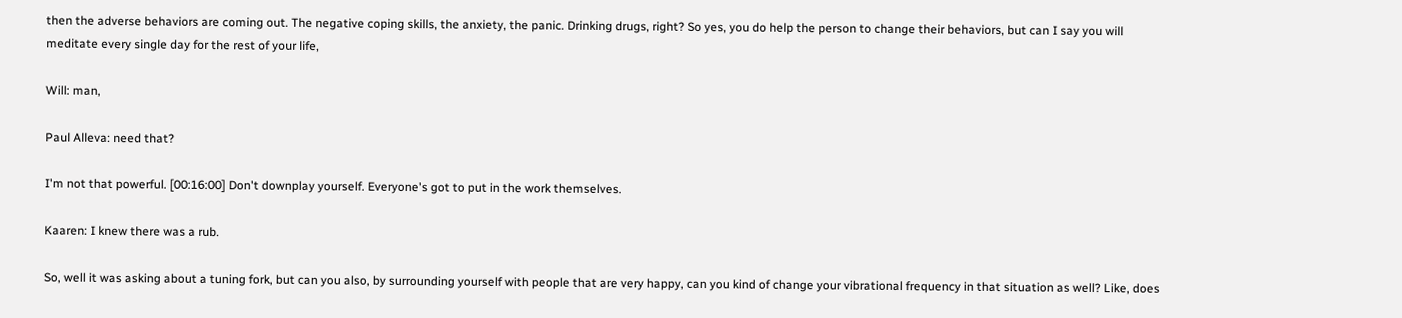then the adverse behaviors are coming out. The negative coping skills, the anxiety, the panic. Drinking drugs, right? So yes, you do help the person to change their behaviors, but can I say you will meditate every single day for the rest of your life,

Will: man,

Paul Alleva: need that?

I'm not that powerful. [00:16:00] Don't downplay yourself. Everyone's got to put in the work themselves.

Kaaren: I knew there was a rub.

So, well it was asking about a tuning fork, but can you also, by surrounding yourself with people that are very happy, can you kind of change your vibrational frequency in that situation as well? Like, does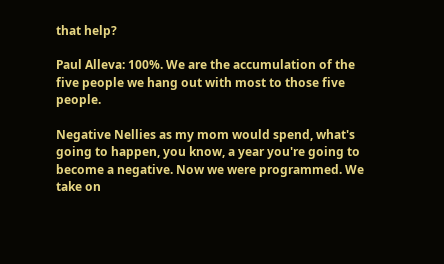that help?

Paul Alleva: 100%. We are the accumulation of the five people we hang out with most to those five people.

Negative Nellies as my mom would spend, what's going to happen, you know, a year you're going to become a negative. Now we were programmed. We take on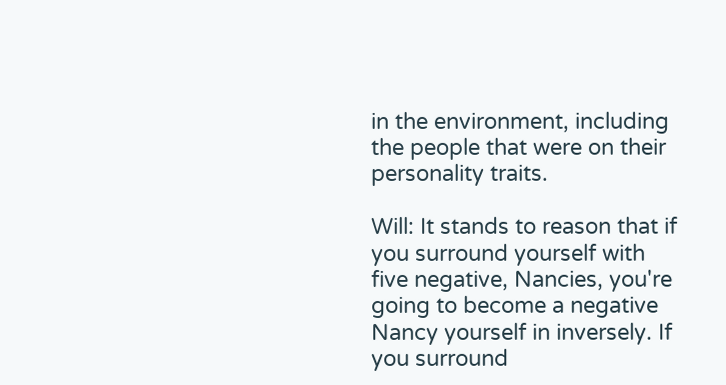in the environment, including the people that were on their personality traits.

Will: It stands to reason that if you surround yourself with five negative, Nancies, you're going to become a negative Nancy yourself in inversely. If you surround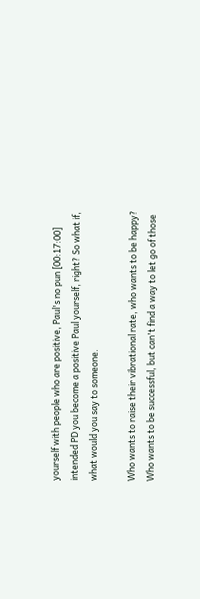yourself with people who are positive, Paul's no pun [00:17:00] intended PD you become a positive Paul yourself, right? So what if, what would you say to someone.

Who wants to raise their vibrational rate, who wants to be happy? Who wants to be successful, but can't find a way to let go of those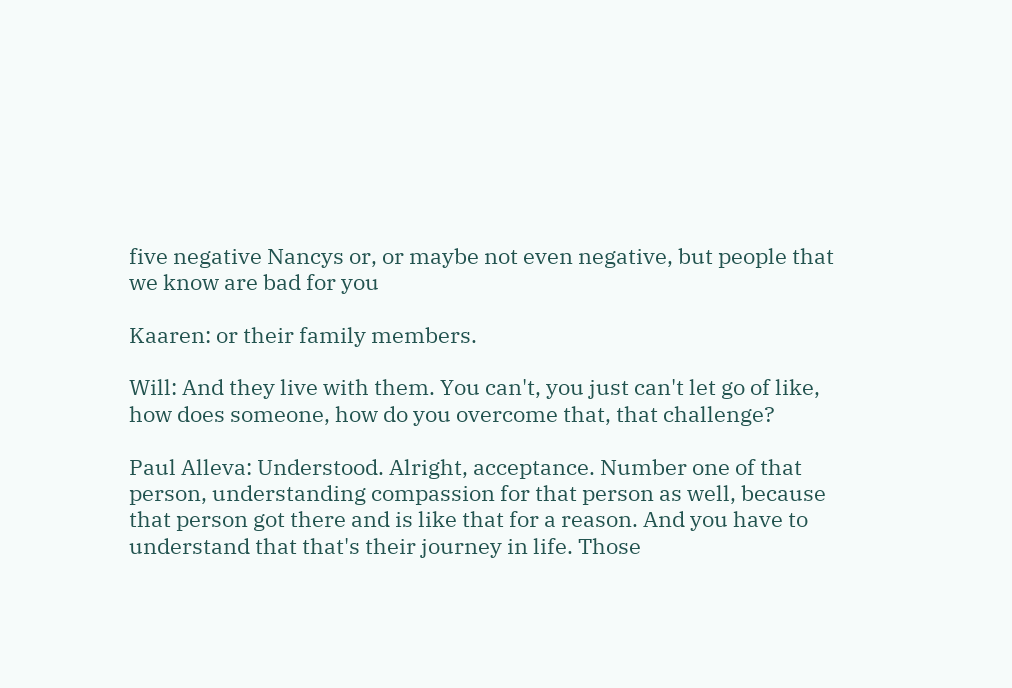five negative Nancys or, or maybe not even negative, but people that we know are bad for you

Kaaren: or their family members.

Will: And they live with them. You can't, you just can't let go of like, how does someone, how do you overcome that, that challenge?

Paul Alleva: Understood. Alright, acceptance. Number one of that person, understanding compassion for that person as well, because that person got there and is like that for a reason. And you have to understand that that's their journey in life. Those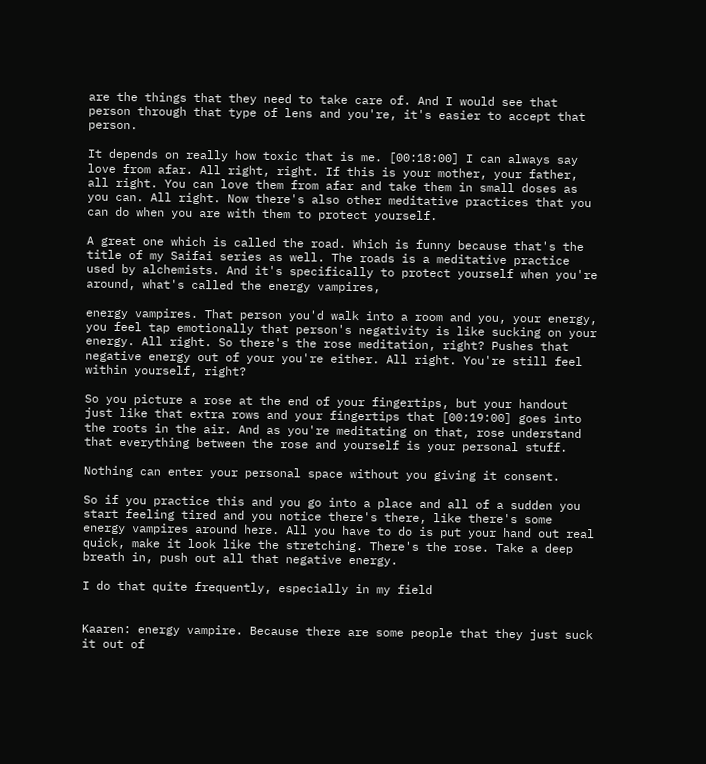are the things that they need to take care of. And I would see that person through that type of lens and you're, it's easier to accept that person.

It depends on really how toxic that is me. [00:18:00] I can always say love from afar. All right, right. If this is your mother, your father, all right. You can love them from afar and take them in small doses as you can. All right. Now there's also other meditative practices that you can do when you are with them to protect yourself.

A great one which is called the road. Which is funny because that's the title of my Saifai series as well. The roads is a meditative practice used by alchemists. And it's specifically to protect yourself when you're around, what's called the energy vampires,

energy vampires. That person you'd walk into a room and you, your energy, you feel tap emotionally that person's negativity is like sucking on your energy. All right. So there's the rose meditation, right? Pushes that negative energy out of your you're either. All right. You're still feel within yourself, right?

So you picture a rose at the end of your fingertips, but your handout just like that extra rows and your fingertips that [00:19:00] goes into the roots in the air. And as you're meditating on that, rose understand that everything between the rose and yourself is your personal stuff.

Nothing can enter your personal space without you giving it consent.

So if you practice this and you go into a place and all of a sudden you start feeling tired and you notice there's there, like there's some energy vampires around here. All you have to do is put your hand out real quick, make it look like the stretching. There's the rose. Take a deep breath in, push out all that negative energy.

I do that quite frequently, especially in my field


Kaaren: energy vampire. Because there are some people that they just suck it out of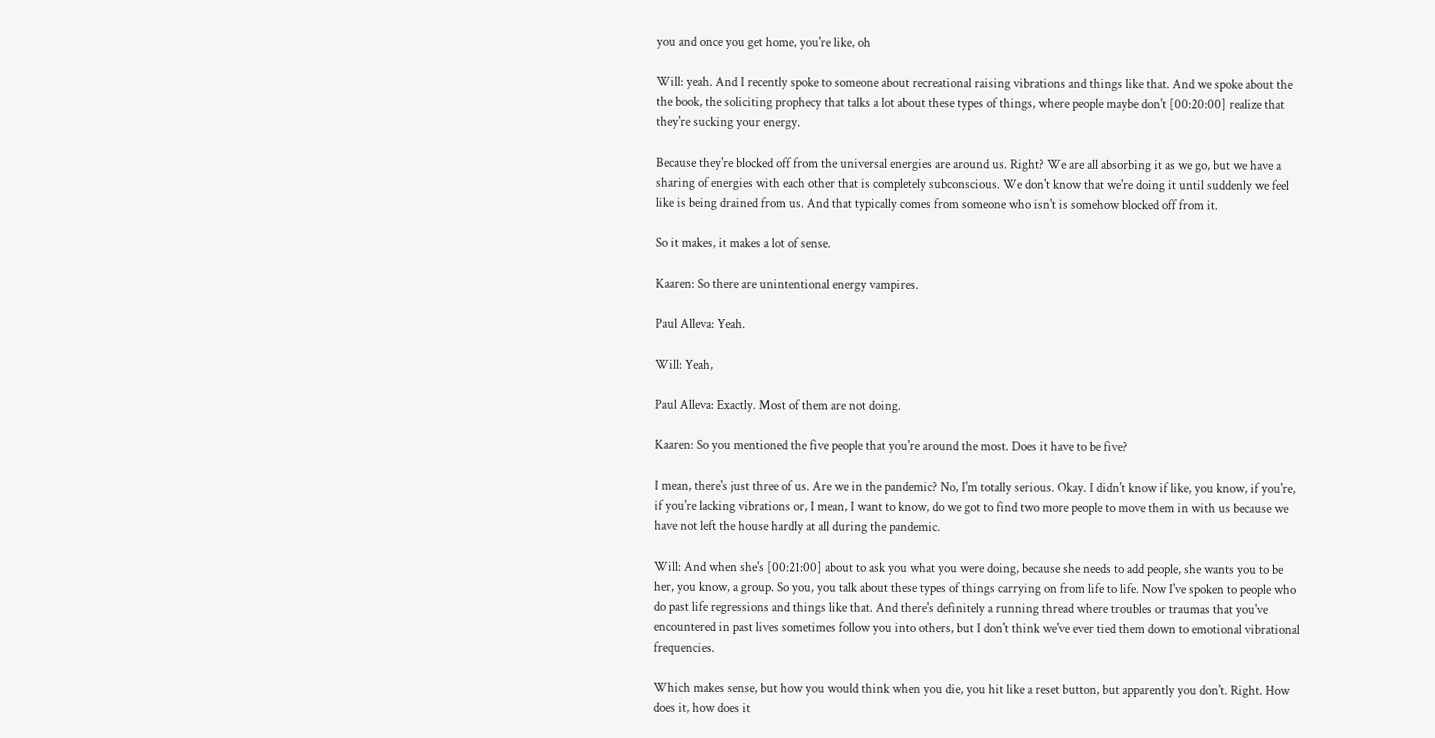you and once you get home, you're like, oh

Will: yeah. And I recently spoke to someone about recreational raising vibrations and things like that. And we spoke about the the book, the soliciting prophecy that talks a lot about these types of things, where people maybe don't [00:20:00] realize that they're sucking your energy.

Because they're blocked off from the universal energies are around us. Right? We are all absorbing it as we go, but we have a sharing of energies with each other that is completely subconscious. We don't know that we're doing it until suddenly we feel like is being drained from us. And that typically comes from someone who isn't is somehow blocked off from it.

So it makes, it makes a lot of sense.

Kaaren: So there are unintentional energy vampires.

Paul Alleva: Yeah.

Will: Yeah,

Paul Alleva: Exactly. Most of them are not doing.

Kaaren: So you mentioned the five people that you're around the most. Does it have to be five?

I mean, there's just three of us. Are we in the pandemic? No, I'm totally serious. Okay. I didn't know if like, you know, if you're, if you're lacking vibrations or, I mean, I want to know, do we got to find two more people to move them in with us because we have not left the house hardly at all during the pandemic.

Will: And when she's [00:21:00] about to ask you what you were doing, because she needs to add people, she wants you to be her, you know, a group. So you, you talk about these types of things carrying on from life to life. Now I've spoken to people who do past life regressions and things like that. And there's definitely a running thread where troubles or traumas that you've encountered in past lives sometimes follow you into others, but I don't think we've ever tied them down to emotional vibrational frequencies.

Which makes sense, but how you would think when you die, you hit like a reset button, but apparently you don't. Right. How does it, how does it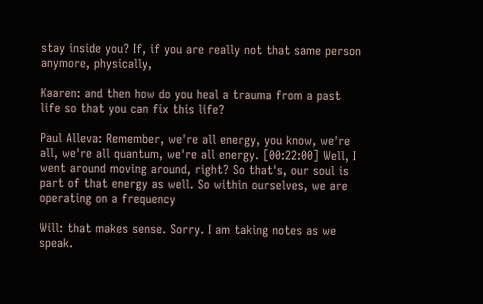stay inside you? If, if you are really not that same person anymore, physically,

Kaaren: and then how do you heal a trauma from a past life so that you can fix this life?

Paul Alleva: Remember, we're all energy, you know, we're all, we're all quantum, we're all energy. [00:22:00] Well, I went around moving around, right? So that's, our soul is part of that energy as well. So within ourselves, we are operating on a frequency

Will: that makes sense. Sorry. I am taking notes as we speak.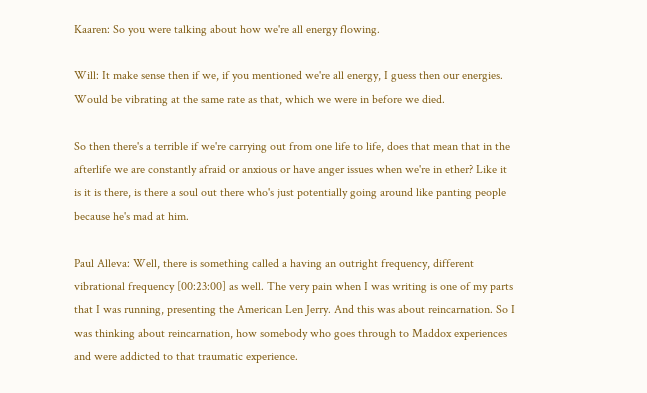Kaaren: So you were talking about how we're all energy flowing.

Will: It make sense then if we, if you mentioned we're all energy, I guess then our energies. Would be vibrating at the same rate as that, which we were in before we died.

So then there's a terrible if we're carrying out from one life to life, does that mean that in the afterlife we are constantly afraid or anxious or have anger issues when we're in ether? Like it is it is there, is there a soul out there who's just potentially going around like panting people because he's mad at him.

Paul Alleva: Well, there is something called a having an outright frequency, different vibrational frequency [00:23:00] as well. The very pain when I was writing is one of my parts that I was running, presenting the American Len Jerry. And this was about reincarnation. So I was thinking about reincarnation, how somebody who goes through to Maddox experiences and were addicted to that traumatic experience.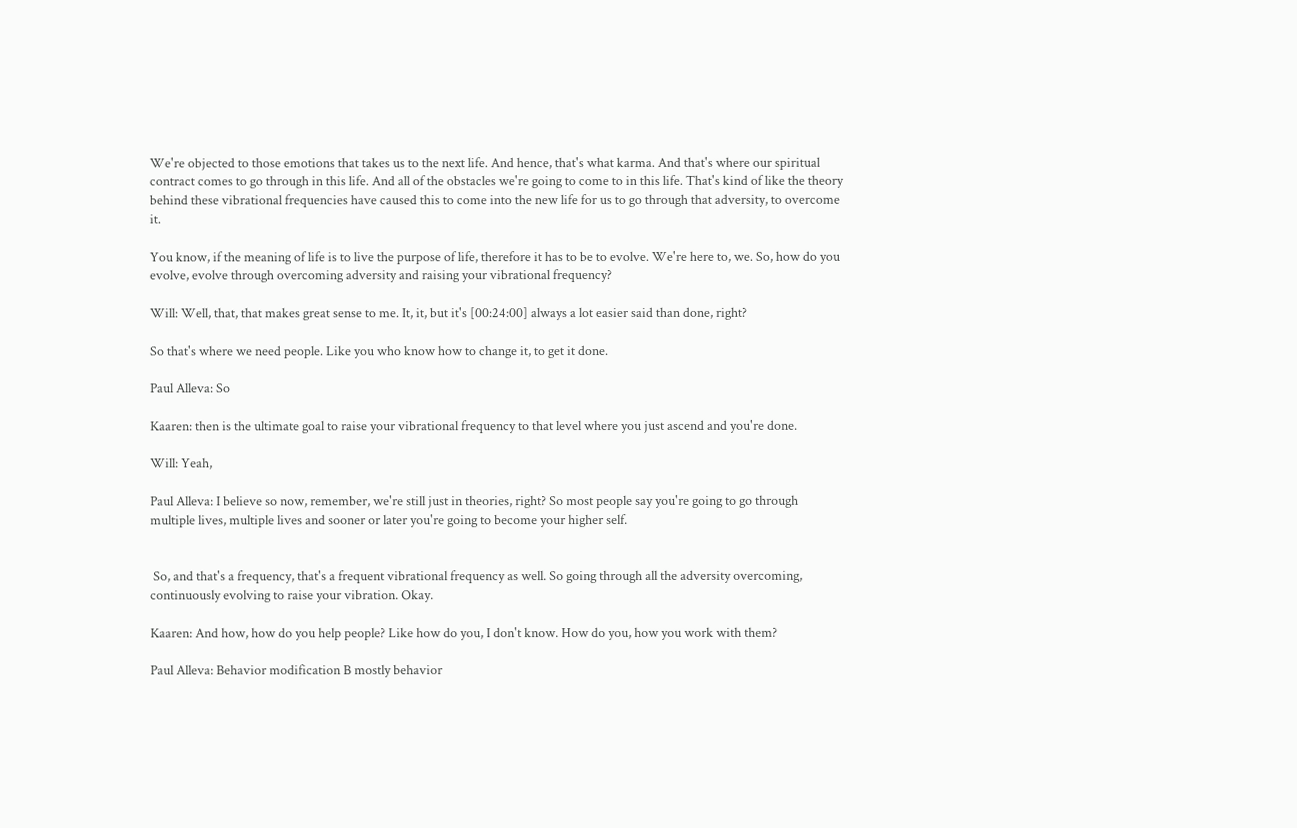We're objected to those emotions that takes us to the next life. And hence, that's what karma. And that's where our spiritual contract comes to go through in this life. And all of the obstacles we're going to come to in this life. That's kind of like the theory behind these vibrational frequencies have caused this to come into the new life for us to go through that adversity, to overcome it.

You know, if the meaning of life is to live the purpose of life, therefore it has to be to evolve. We're here to, we. So, how do you evolve, evolve through overcoming adversity and raising your vibrational frequency?

Will: Well, that, that makes great sense to me. It, it, but it's [00:24:00] always a lot easier said than done, right?

So that's where we need people. Like you who know how to change it, to get it done.

Paul Alleva: So

Kaaren: then is the ultimate goal to raise your vibrational frequency to that level where you just ascend and you're done.

Will: Yeah,

Paul Alleva: I believe so now, remember, we're still just in theories, right? So most people say you're going to go through multiple lives, multiple lives and sooner or later you're going to become your higher self.


 So, and that's a frequency, that's a frequent vibrational frequency as well. So going through all the adversity overcoming, continuously evolving to raise your vibration. Okay.

Kaaren: And how, how do you help people? Like how do you, I don't know. How do you, how you work with them?

Paul Alleva: Behavior modification B mostly behavior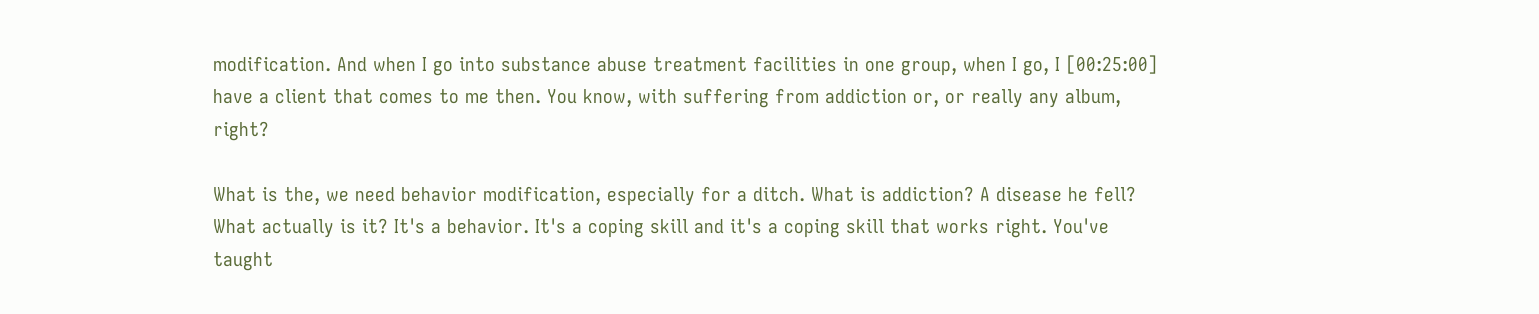modification. And when I go into substance abuse treatment facilities in one group, when I go, I [00:25:00] have a client that comes to me then. You know, with suffering from addiction or, or really any album, right?

What is the, we need behavior modification, especially for a ditch. What is addiction? A disease he fell? What actually is it? It's a behavior. It's a coping skill and it's a coping skill that works right. You've taught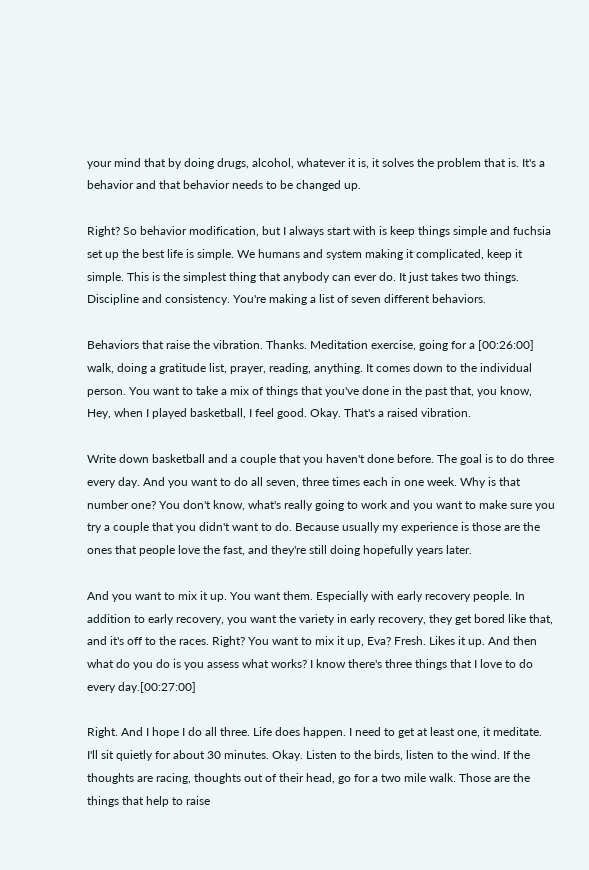your mind that by doing drugs, alcohol, whatever it is, it solves the problem that is. It's a behavior and that behavior needs to be changed up.

Right? So behavior modification, but I always start with is keep things simple and fuchsia set up the best life is simple. We humans and system making it complicated, keep it simple. This is the simplest thing that anybody can ever do. It just takes two things. Discipline and consistency. You're making a list of seven different behaviors.

Behaviors that raise the vibration. Thanks. Meditation exercise, going for a [00:26:00] walk, doing a gratitude list, prayer, reading, anything. It comes down to the individual person. You want to take a mix of things that you've done in the past that, you know, Hey, when I played basketball, I feel good. Okay. That's a raised vibration.

Write down basketball and a couple that you haven't done before. The goal is to do three every day. And you want to do all seven, three times each in one week. Why is that number one? You don't know, what's really going to work and you want to make sure you try a couple that you didn't want to do. Because usually my experience is those are the ones that people love the fast, and they're still doing hopefully years later.

And you want to mix it up. You want them. Especially with early recovery people. In addition to early recovery, you want the variety in early recovery, they get bored like that, and it's off to the races. Right? You want to mix it up, Eva? Fresh. Likes it up. And then what do you do is you assess what works? I know there's three things that I love to do every day.[00:27:00]

Right. And I hope I do all three. Life does happen. I need to get at least one, it meditate. I'll sit quietly for about 30 minutes. Okay. Listen to the birds, listen to the wind. If the thoughts are racing, thoughts out of their head, go for a two mile walk. Those are the things that help to raise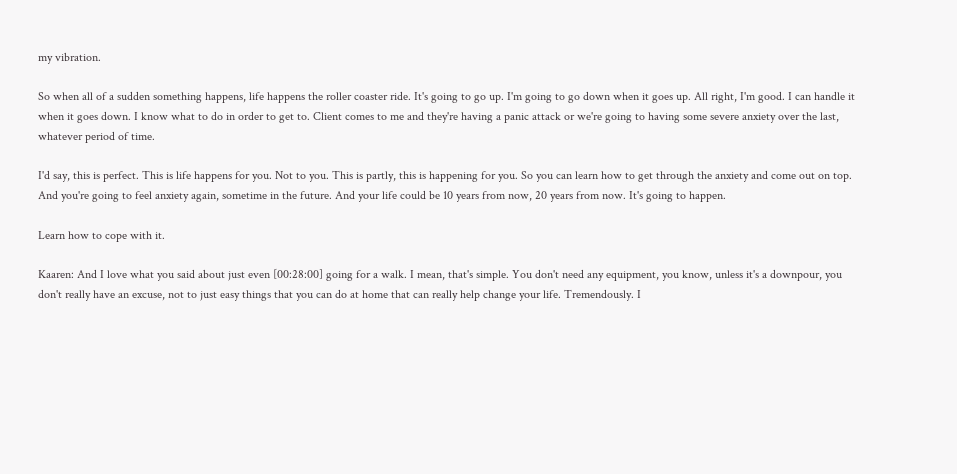my vibration.

So when all of a sudden something happens, life happens the roller coaster ride. It's going to go up. I'm going to go down when it goes up. All right, I'm good. I can handle it when it goes down. I know what to do in order to get to. Client comes to me and they're having a panic attack or we're going to having some severe anxiety over the last, whatever period of time.

I'd say, this is perfect. This is life happens for you. Not to you. This is partly, this is happening for you. So you can learn how to get through the anxiety and come out on top. And you're going to feel anxiety again, sometime in the future. And your life could be 10 years from now, 20 years from now. It's going to happen.

Learn how to cope with it.

Kaaren: And I love what you said about just even [00:28:00] going for a walk. I mean, that's simple. You don't need any equipment, you know, unless it's a downpour, you don't really have an excuse, not to just easy things that you can do at home that can really help change your life. Tremendously. I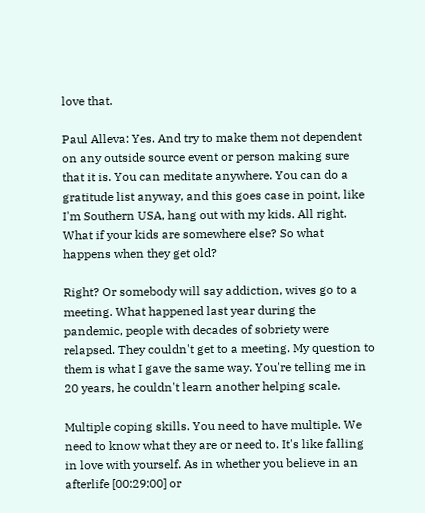love that.

Paul Alleva: Yes. And try to make them not dependent on any outside source event or person making sure that it is. You can meditate anywhere. You can do a gratitude list anyway, and this goes case in point, like I'm Southern USA, hang out with my kids. All right. What if your kids are somewhere else? So what happens when they get old?

Right? Or somebody will say addiction, wives go to a meeting. What happened last year during the pandemic, people with decades of sobriety were relapsed. They couldn't get to a meeting. My question to them is what I gave the same way. You're telling me in 20 years, he couldn't learn another helping scale.

Multiple coping skills. You need to have multiple. We need to know what they are or need to. It's like falling in love with yourself. As in whether you believe in an afterlife [00:29:00] or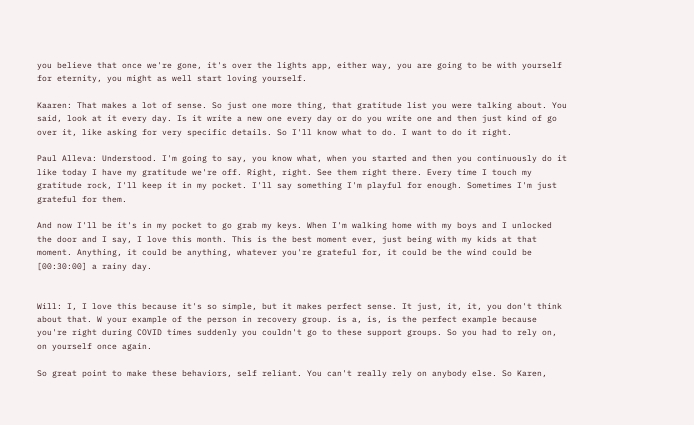you believe that once we're gone, it's over the lights app, either way, you are going to be with yourself for eternity, you might as well start loving yourself.

Kaaren: That makes a lot of sense. So just one more thing, that gratitude list you were talking about. You said, look at it every day. Is it write a new one every day or do you write one and then just kind of go over it, like asking for very specific details. So I'll know what to do. I want to do it right.

Paul Alleva: Understood. I'm going to say, you know what, when you started and then you continuously do it like today I have my gratitude we're off. Right, right. See them right there. Every time I touch my gratitude rock, I'll keep it in my pocket. I'll say something I'm playful for enough. Sometimes I'm just grateful for them.

And now I'll be it's in my pocket to go grab my keys. When I'm walking home with my boys and I unlocked the door and I say, I love this month. This is the best moment ever, just being with my kids at that moment. Anything, it could be anything, whatever you're grateful for, it could be the wind could be [00:30:00] a rainy day.


Will: I, I love this because it's so simple, but it makes perfect sense. It just, it, it, you don't think about that. W your example of the person in recovery group. is a, is, is the perfect example because you're right during COVID times suddenly you couldn't go to these support groups. So you had to rely on, on yourself once again.

So great point to make these behaviors, self reliant. You can't really rely on anybody else. So Karen,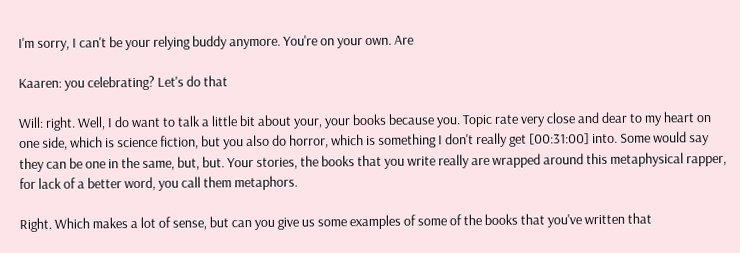I'm sorry, I can't be your relying buddy anymore. You're on your own. Are

Kaaren: you celebrating? Let's do that

Will: right. Well, I do want to talk a little bit about your, your books because you. Topic rate very close and dear to my heart on one side, which is science fiction, but you also do horror, which is something I don't really get [00:31:00] into. Some would say they can be one in the same, but, but. Your stories, the books that you write really are wrapped around this metaphysical rapper, for lack of a better word, you call them metaphors.

Right. Which makes a lot of sense, but can you give us some examples of some of the books that you've written that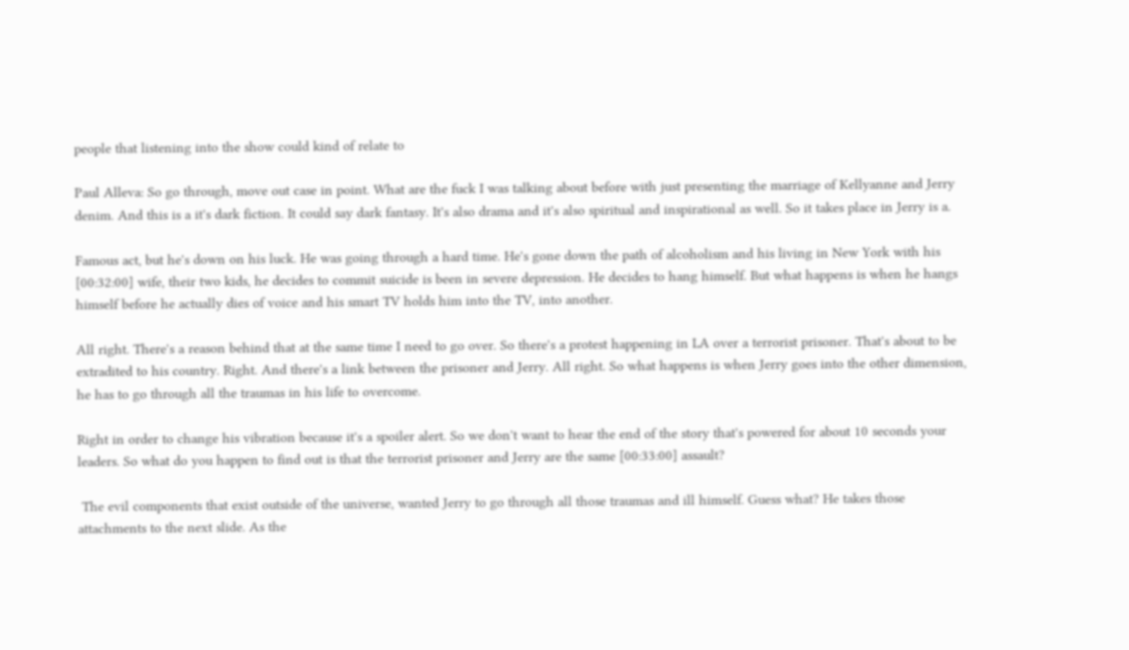people that listening into the show could kind of relate to

Paul Alleva: So go through, move out case in point. What are the fuck I was talking about before with just presenting the marriage of Kellyanne and Jerry denim. And this is a it's dark fiction. It could say dark fantasy. It's also drama and it's also spiritual and inspirational as well. So it takes place in Jerry is a.

Famous act, but he's down on his luck. He was going through a hard time. He's gone down the path of alcoholism and his living in New York with his [00:32:00] wife, their two kids, he decides to commit suicide is been in severe depression. He decides to hang himself. But what happens is when he hangs himself before he actually dies of voice and his smart TV holds him into the TV, into another.

All right. There's a reason behind that at the same time I need to go over. So there's a protest happening in LA over a terrorist prisoner. That's about to be extradited to his country. Right. And there's a link between the prisoner and Jerry. All right. So what happens is when Jerry goes into the other dimension, he has to go through all the traumas in his life to overcome.

Right in order to change his vibration because it's a spoiler alert. So we don't want to hear the end of the story that's powered for about 10 seconds your leaders. So what do you happen to find out is that the terrorist prisoner and Jerry are the same [00:33:00] assault?

 The evil components that exist outside of the universe, wanted Jerry to go through all those traumas and ill himself. Guess what? He takes those attachments to the next slide. As the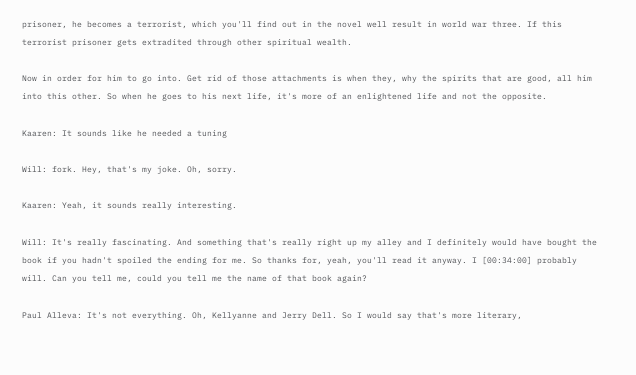prisoner, he becomes a terrorist, which you'll find out in the novel well result in world war three. If this terrorist prisoner gets extradited through other spiritual wealth.

Now in order for him to go into. Get rid of those attachments is when they, why the spirits that are good, all him into this other. So when he goes to his next life, it's more of an enlightened life and not the opposite.

Kaaren: It sounds like he needed a tuning

Will: fork. Hey, that's my joke. Oh, sorry.

Kaaren: Yeah, it sounds really interesting.

Will: It's really fascinating. And something that's really right up my alley and I definitely would have bought the book if you hadn't spoiled the ending for me. So thanks for, yeah, you'll read it anyway. I [00:34:00] probably will. Can you tell me, could you tell me the name of that book again?

Paul Alleva: It's not everything. Oh, Kellyanne and Jerry Dell. So I would say that's more literary,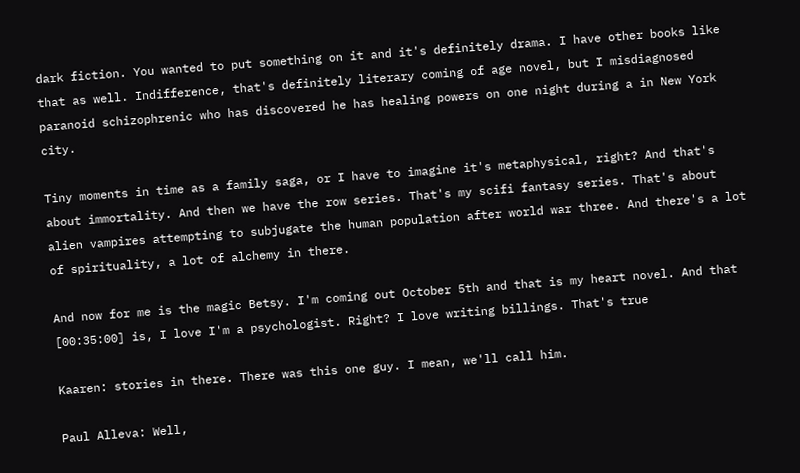dark fiction. You wanted to put something on it and it's definitely drama. I have other books like that as well. Indifference, that's definitely literary coming of age novel, but I misdiagnosed paranoid schizophrenic who has discovered he has healing powers on one night during a in New York city.

Tiny moments in time as a family saga, or I have to imagine it's metaphysical, right? And that's about immortality. And then we have the row series. That's my scifi fantasy series. That's about alien vampires attempting to subjugate the human population after world war three. And there's a lot of spirituality, a lot of alchemy in there.

And now for me is the magic Betsy. I'm coming out October 5th and that is my heart novel. And that [00:35:00] is, I love I'm a psychologist. Right? I love writing billings. That's true

Kaaren: stories in there. There was this one guy. I mean, we'll call him.

Paul Alleva: Well,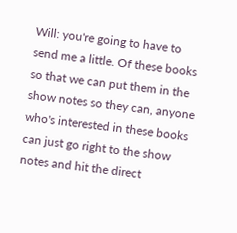Will: you're going to have to send me a little. Of these books so that we can put them in the show notes so they can, anyone who's interested in these books can just go right to the show notes and hit the direct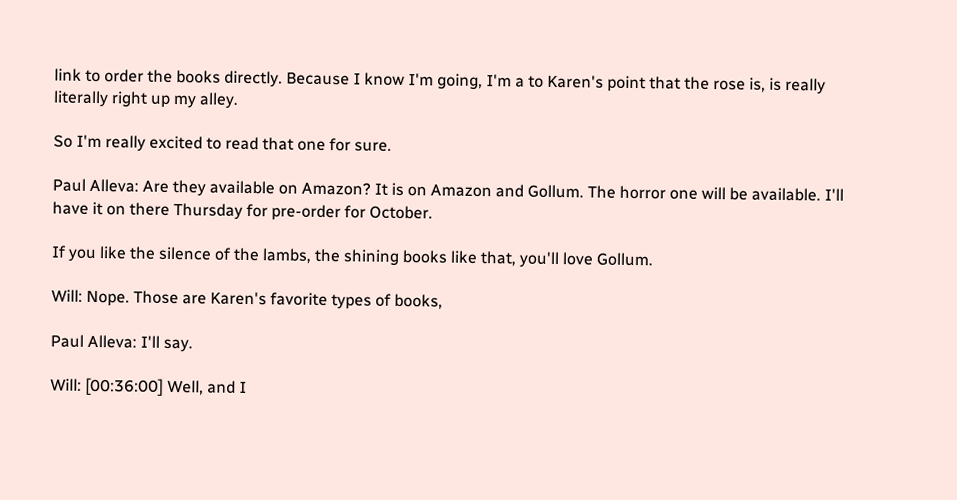link to order the books directly. Because I know I'm going, I'm a to Karen's point that the rose is, is really literally right up my alley.

So I'm really excited to read that one for sure.

Paul Alleva: Are they available on Amazon? It is on Amazon and Gollum. The horror one will be available. I'll have it on there Thursday for pre-order for October.

If you like the silence of the lambs, the shining books like that, you'll love Gollum.

Will: Nope. Those are Karen's favorite types of books,

Paul Alleva: I'll say.

Will: [00:36:00] Well, and I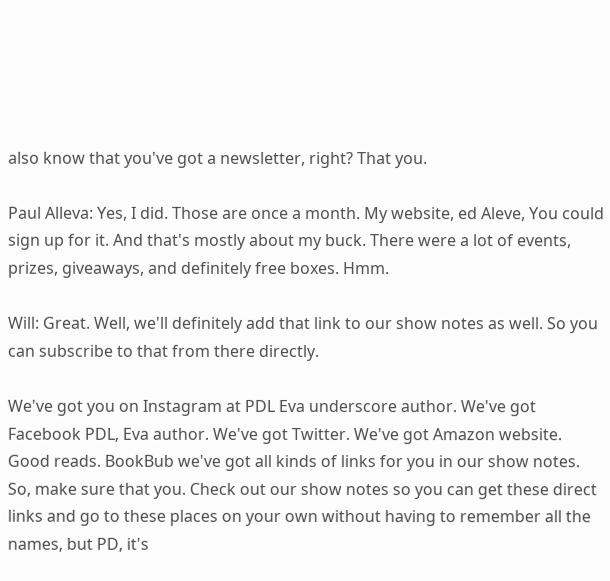also know that you've got a newsletter, right? That you.

Paul Alleva: Yes, I did. Those are once a month. My website, ed Aleve, You could sign up for it. And that's mostly about my buck. There were a lot of events, prizes, giveaways, and definitely free boxes. Hmm.

Will: Great. Well, we'll definitely add that link to our show notes as well. So you can subscribe to that from there directly.

We've got you on Instagram at PDL Eva underscore author. We've got Facebook PDL, Eva author. We've got Twitter. We've got Amazon website. Good reads. BookBub we've got all kinds of links for you in our show notes. So, make sure that you. Check out our show notes so you can get these direct links and go to these places on your own without having to remember all the names, but PD, it's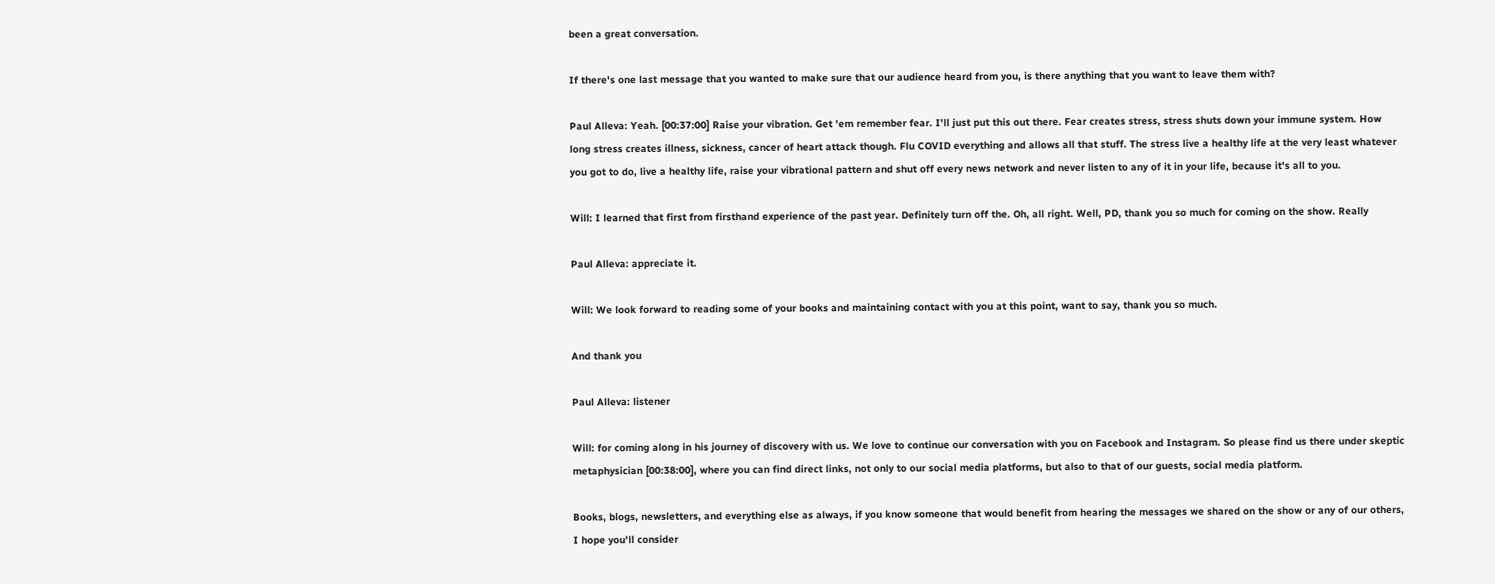been a great conversation.

If there's one last message that you wanted to make sure that our audience heard from you, is there anything that you want to leave them with?

Paul Alleva: Yeah. [00:37:00] Raise your vibration. Get 'em remember fear. I'll just put this out there. Fear creates stress, stress shuts down your immune system. How long stress creates illness, sickness, cancer of heart attack though. Flu COVID everything and allows all that stuff. The stress live a healthy life at the very least whatever you got to do, live a healthy life, raise your vibrational pattern and shut off every news network and never listen to any of it in your life, because it's all to you.

Will: I learned that first from firsthand experience of the past year. Definitely turn off the. Oh, all right. Well, PD, thank you so much for coming on the show. Really

Paul Alleva: appreciate it.

Will: We look forward to reading some of your books and maintaining contact with you at this point, want to say, thank you so much.

And thank you

Paul Alleva: listener

Will: for coming along in his journey of discovery with us. We love to continue our conversation with you on Facebook and Instagram. So please find us there under skeptic metaphysician [00:38:00], where you can find direct links, not only to our social media platforms, but also to that of our guests, social media platform.

Books, blogs, newsletters, and everything else as always, if you know someone that would benefit from hearing the messages we shared on the show or any of our others, I hope you'll consider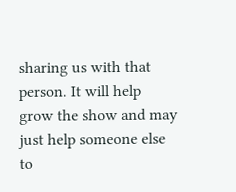sharing us with that person. It will help grow the show and may just help someone else to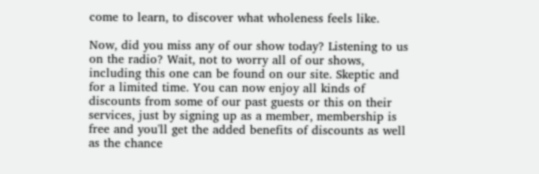come to learn, to discover what wholeness feels like.

Now, did you miss any of our show today? Listening to us on the radio? Wait, not to worry all of our shows, including this one can be found on our site. Skeptic and for a limited time. You can now enjoy all kinds of discounts from some of our past guests or this on their services, just by signing up as a member, membership is free and you'll get the added benefits of discounts as well as the chance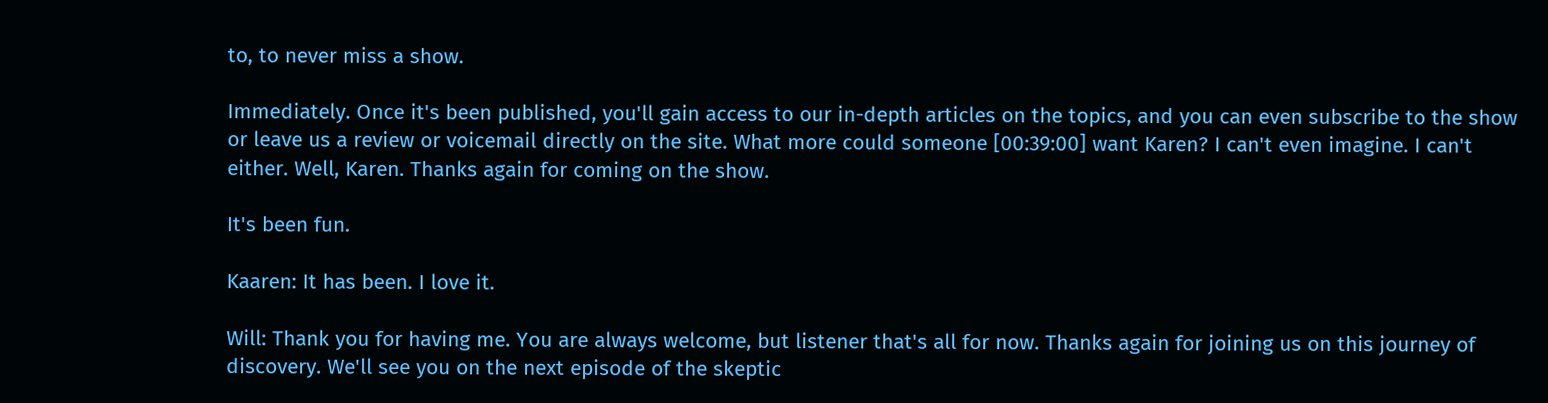to, to never miss a show.

Immediately. Once it's been published, you'll gain access to our in-depth articles on the topics, and you can even subscribe to the show or leave us a review or voicemail directly on the site. What more could someone [00:39:00] want Karen? I can't even imagine. I can't either. Well, Karen. Thanks again for coming on the show.

It's been fun.

Kaaren: It has been. I love it.

Will: Thank you for having me. You are always welcome, but listener that's all for now. Thanks again for joining us on this journey of discovery. We'll see you on the next episode of the skeptic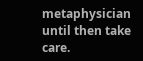metaphysician until then take care.